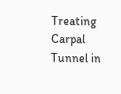Treating Carpal Tunnel in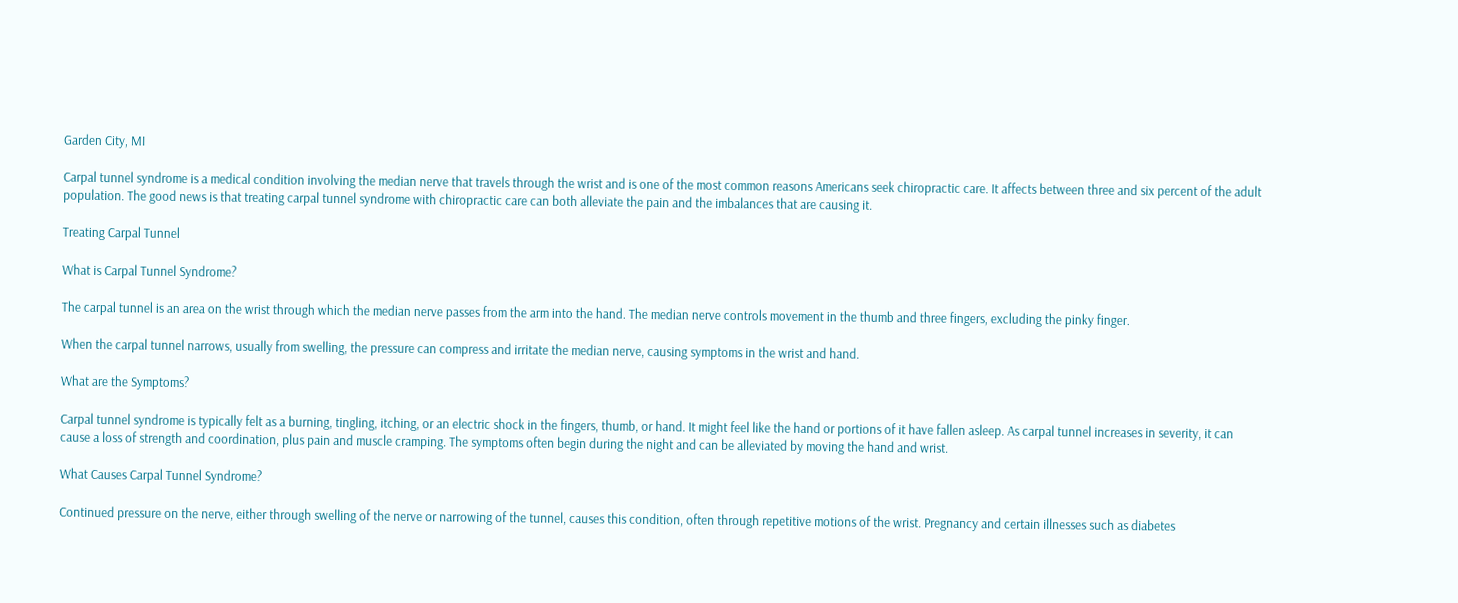Garden City, MI

Carpal tunnel syndrome is a medical condition involving the median nerve that travels through the wrist and is one of the most common reasons Americans seek chiropractic care. It affects between three and six percent of the adult population. The good news is that treating carpal tunnel syndrome with chiropractic care can both alleviate the pain and the imbalances that are causing it.

Treating Carpal Tunnel

What is Carpal Tunnel Syndrome?

The carpal tunnel is an area on the wrist through which the median nerve passes from the arm into the hand. The median nerve controls movement in the thumb and three fingers, excluding the pinky finger.

When the carpal tunnel narrows, usually from swelling, the pressure can compress and irritate the median nerve, causing symptoms in the wrist and hand.

What are the Symptoms?

Carpal tunnel syndrome is typically felt as a burning, tingling, itching, or an electric shock in the fingers, thumb, or hand. It might feel like the hand or portions of it have fallen asleep. As carpal tunnel increases in severity, it can cause a loss of strength and coordination, plus pain and muscle cramping. The symptoms often begin during the night and can be alleviated by moving the hand and wrist.

What Causes Carpal Tunnel Syndrome?

Continued pressure on the nerve, either through swelling of the nerve or narrowing of the tunnel, causes this condition, often through repetitive motions of the wrist. Pregnancy and certain illnesses such as diabetes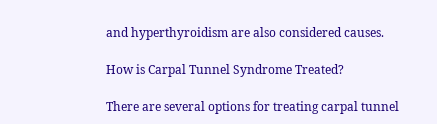and hyperthyroidism are also considered causes.

How is Carpal Tunnel Syndrome Treated?

There are several options for treating carpal tunnel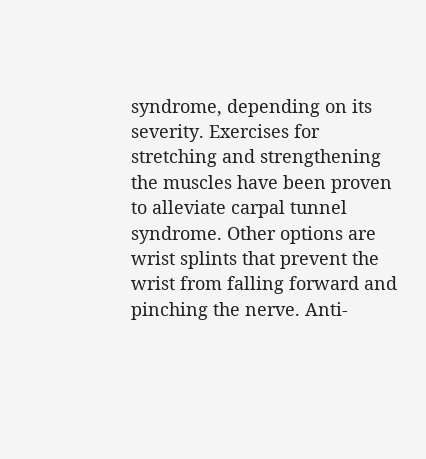syndrome, depending on its severity. Exercises for stretching and strengthening the muscles have been proven to alleviate carpal tunnel syndrome. Other options are wrist splints that prevent the wrist from falling forward and pinching the nerve. Anti-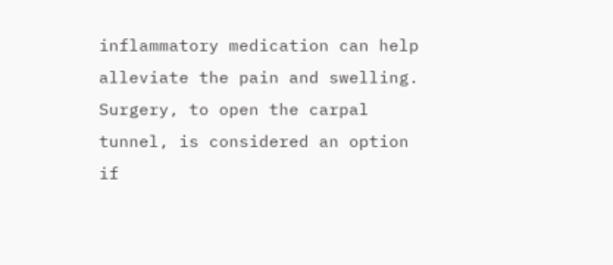inflammatory medication can help alleviate the pain and swelling. Surgery, to open the carpal tunnel, is considered an option if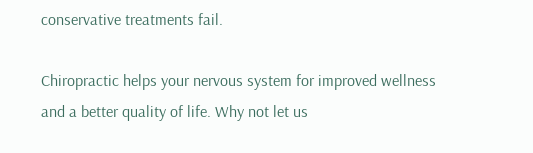conservative treatments fail.

Chiropractic helps your nervous system for improved wellness and a better quality of life. Why not let us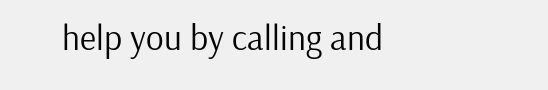help you by calling and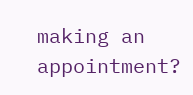making an appointment?